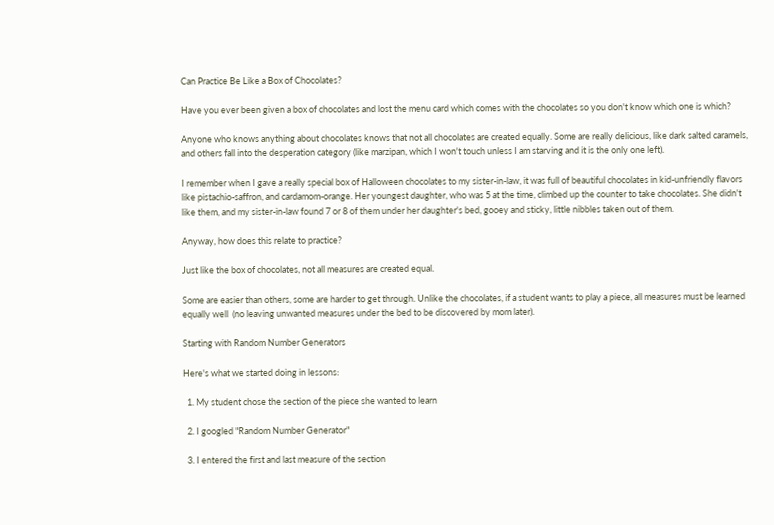Can Practice Be Like a Box of Chocolates?

Have you ever been given a box of chocolates and lost the menu card which comes with the chocolates so you don't know which one is which?

Anyone who knows anything about chocolates knows that not all chocolates are created equally. Some are really delicious, like dark salted caramels, and others fall into the desperation category (like marzipan, which I won't touch unless I am starving and it is the only one left).

I remember when I gave a really special box of Halloween chocolates to my sister-in-law, it was full of beautiful chocolates in kid-unfriendly flavors like pistachio-saffron, and cardamom-orange. Her youngest daughter, who was 5 at the time, climbed up the counter to take chocolates. She didn't like them, and my sister-in-law found 7 or 8 of them under her daughter's bed, gooey and sticky, little nibbles taken out of them.

Anyway, how does this relate to practice?

Just like the box of chocolates, not all measures are created equal.

Some are easier than others, some are harder to get through. Unlike the chocolates, if a student wants to play a piece, all measures must be learned equally well  (no leaving unwanted measures under the bed to be discovered by mom later).

Starting with Random Number Generators

Here's what we started doing in lessons:

  1. My student chose the section of the piece she wanted to learn

  2. I googled "Random Number Generator"

  3. I entered the first and last measure of the section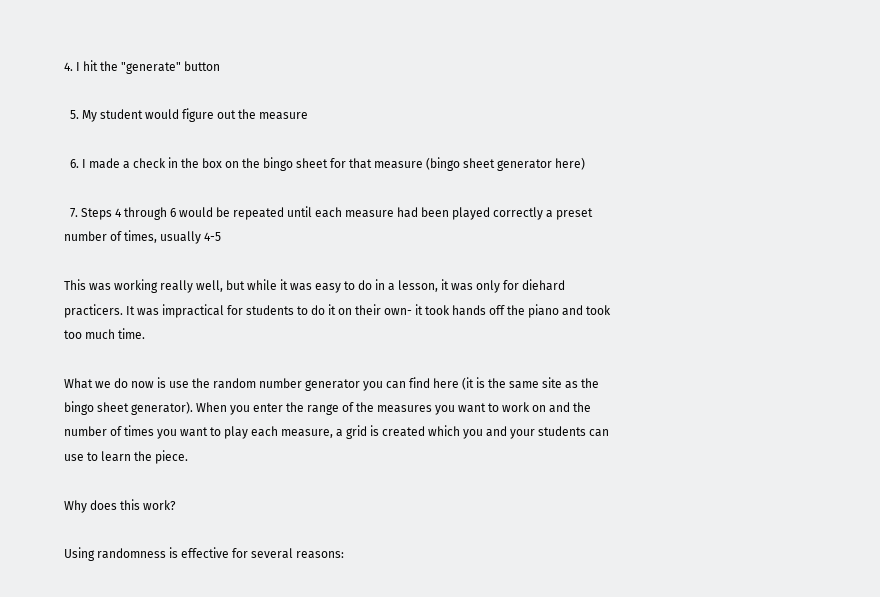4. I hit the "generate" button

  5. My student would figure out the measure

  6. I made a check in the box on the bingo sheet for that measure (bingo sheet generator here)

  7. Steps 4 through 6 would be repeated until each measure had been played correctly a preset number of times, usually 4-5

This was working really well, but while it was easy to do in a lesson, it was only for diehard practicers. It was impractical for students to do it on their own- it took hands off the piano and took too much time.

What we do now is use the random number generator you can find here (it is the same site as the bingo sheet generator). When you enter the range of the measures you want to work on and the number of times you want to play each measure, a grid is created which you and your students can use to learn the piece.

Why does this work?

Using randomness is effective for several reasons: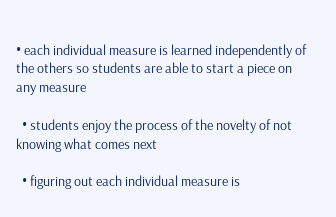• each individual measure is learned independently of the others so students are able to start a piece on any measure

  • students enjoy the process of the novelty of not knowing what comes next

  • figuring out each individual measure is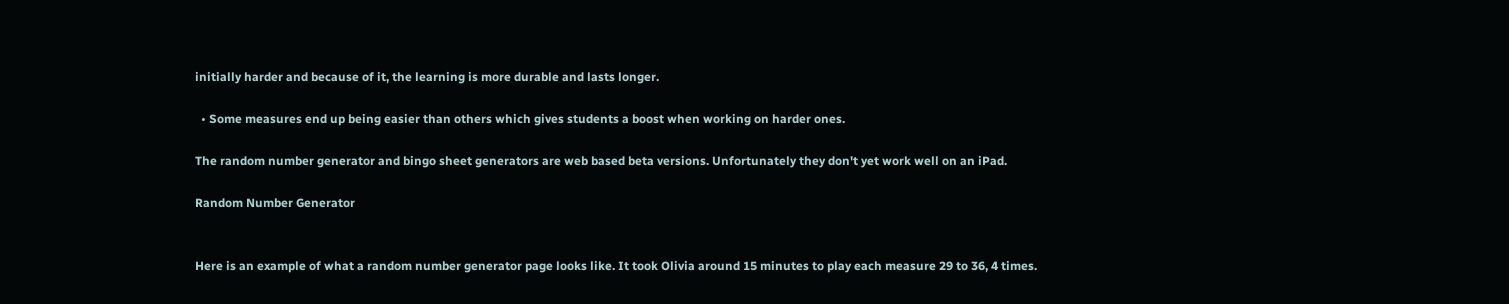initially harder and because of it, the learning is more durable and lasts longer.

  • Some measures end up being easier than others which gives students a boost when working on harder ones.

The random number generator and bingo sheet generators are web based beta versions. Unfortunately they don't yet work well on an iPad.

Random Number Generator


Here is an example of what a random number generator page looks like. It took Olivia around 15 minutes to play each measure 29 to 36, 4 times.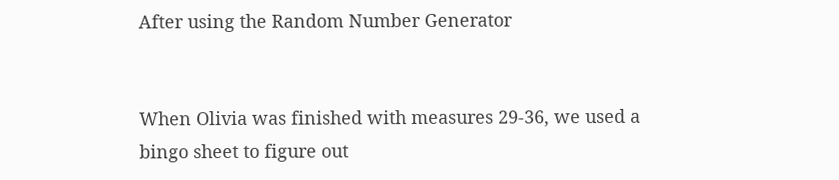After using the Random Number Generator


When Olivia was finished with measures 29-36, we used a bingo sheet to figure out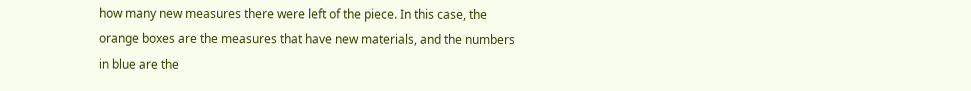how many new measures there were left of the piece. In this case, the orange boxes are the measures that have new materials, and the numbers in blue are the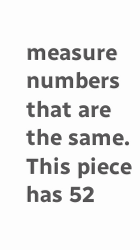measure numbers that are the same. This piece has 52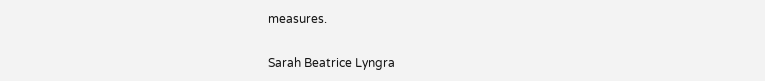measures.

Sarah Beatrice Lyngra